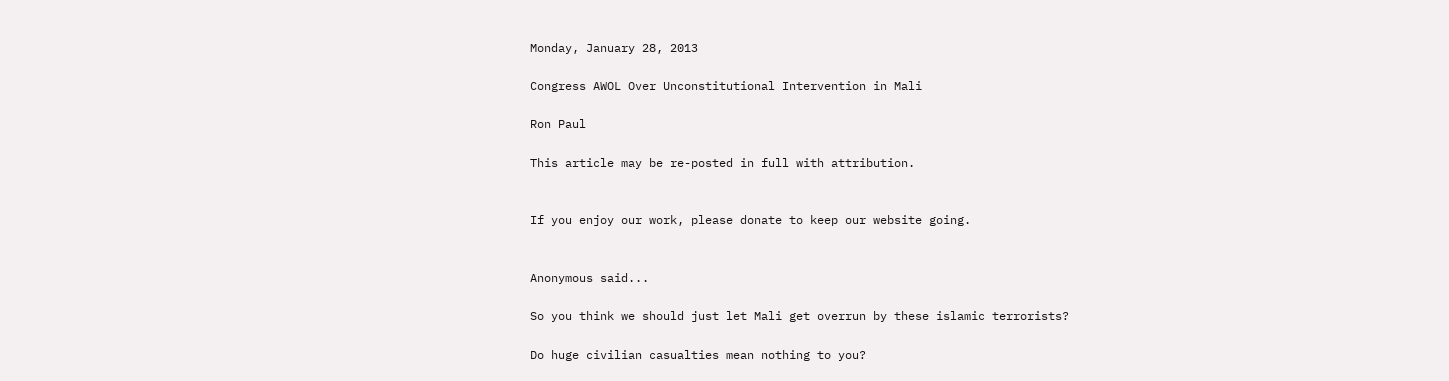Monday, January 28, 2013

Congress AWOL Over Unconstitutional Intervention in Mali

Ron Paul

This article may be re-posted in full with attribution.


If you enjoy our work, please donate to keep our website going.


Anonymous said...

So you think we should just let Mali get overrun by these islamic terrorists?

Do huge civilian casualties mean nothing to you?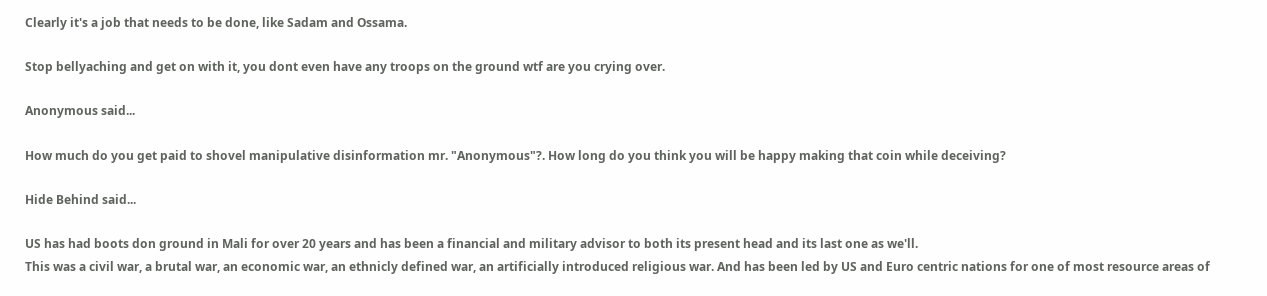Clearly it's a job that needs to be done, like Sadam and Ossama.

Stop bellyaching and get on with it, you dont even have any troops on the ground wtf are you crying over.

Anonymous said...

How much do you get paid to shovel manipulative disinformation mr. "Anonymous"?. How long do you think you will be happy making that coin while deceiving?

Hide Behind said...

US has had boots don ground in Mali for over 20 years and has been a financial and military advisor to both its present head and its last one as we'll.
This was a civil war, a brutal war, an economic war, an ethnicly defined war, an artificially introduced religious war. And has been led by US and Euro centric nations for one of most resource areas of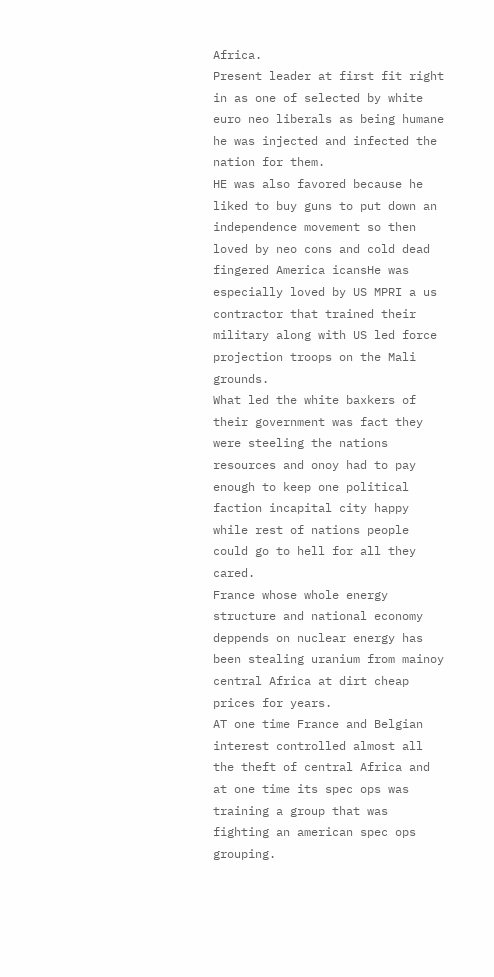Africa.
Present leader at first fit right in as one of selected by white euro neo liberals as being humane he was injected and infected the nation for them.
HE was also favored because he liked to buy guns to put down an independence movement so then loved by neo cons and cold dead fingered America icansHe was especially loved by US MPRI a us contractor that trained their military along with US led force projection troops on the Mali grounds.
What led the white baxkers of their government was fact they were steeling the nations resources and onoy had to pay enough to keep one political faction incapital city happy while rest of nations people could go to hell for all they cared.
France whose whole energy structure and national economy deppends on nuclear energy has been stealing uranium from mainoy central Africa at dirt cheap prices for years.
AT one time France and Belgian interest controlled almost all the theft of central Africa and at one time its spec ops was training a group that was fighting an american spec ops grouping.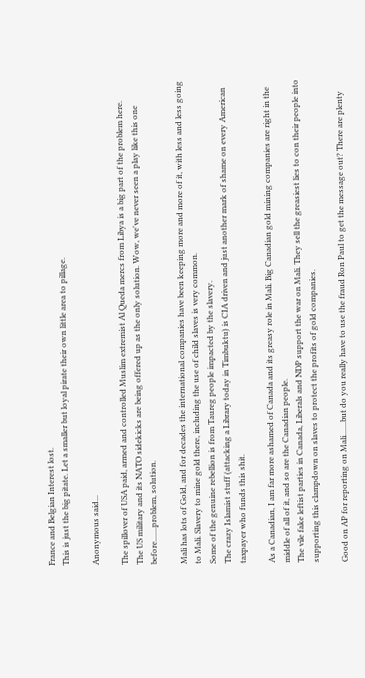France and Belgian Interest lost.
This is just the big pitate. Let a smaller but loyal pirate their own little area to pillage.

Anonymous said...

The spillover of USA paid, armed and controlled Muslim extremist Al Queda mercs from Libya is a big part of the problem here.
The US military and its NATO sidekicks are being offered up as the only solution. Wow, we've never seen a play like this one before.......problem, solution.

Mali has lots of Gold, and for decades the international companies have been keeping more and more of it, with less and less going to Mali. Slavery to mine gold there, including the use of child slaves is very common.
Some of the genuine rebellion is from Taureg people impacted by the slavery.
The crazy Islamist stuff (attacking a Library today in Timbuktu) is CIA driven and just another mark of shame on every American taxpayer who funds this shit.

As a Canadian, I am far more ashamed of Canada and its greasy role in Mali. Big Canadian gold mining companies are right in the middle of all of it, and so are the Canadian people.
The vile fake leftist parties in Canada, Liberals and NDP support the war on Mali. They sell the greasiest lies to con their people into supporting this clampdown on slaves to protect the profits of gold companies.

Good on AP for reporting on Mali.......but do you really have to use the fraud Ron Paul to get the message out? There are plenty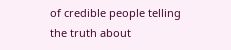of credible people telling the truth about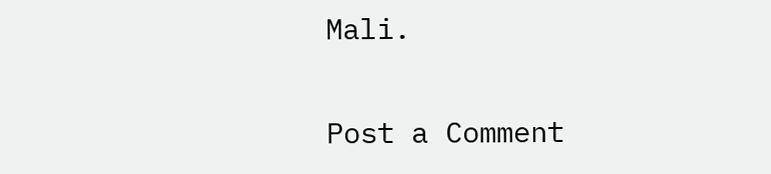Mali.

Post a Comment